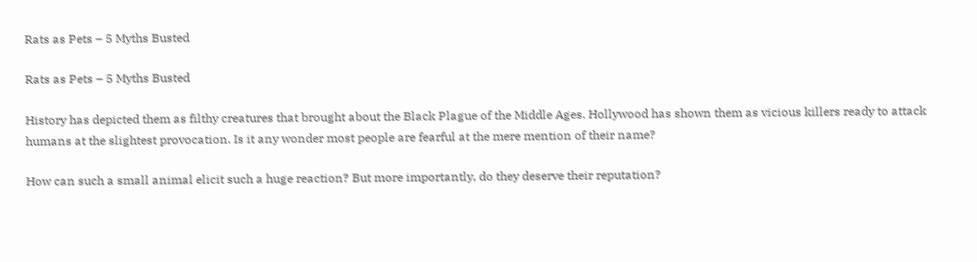Rats as Pets – 5 Myths Busted

Rats as Pets – 5 Myths Busted

History has depicted them as filthy creatures that brought about the Black Plague of the Middle Ages. Hollywood has shown them as vicious killers ready to attack humans at the slightest provocation. Is it any wonder most people are fearful at the mere mention of their name?

How can such a small animal elicit such a huge reaction? But more importantly, do they deserve their reputation?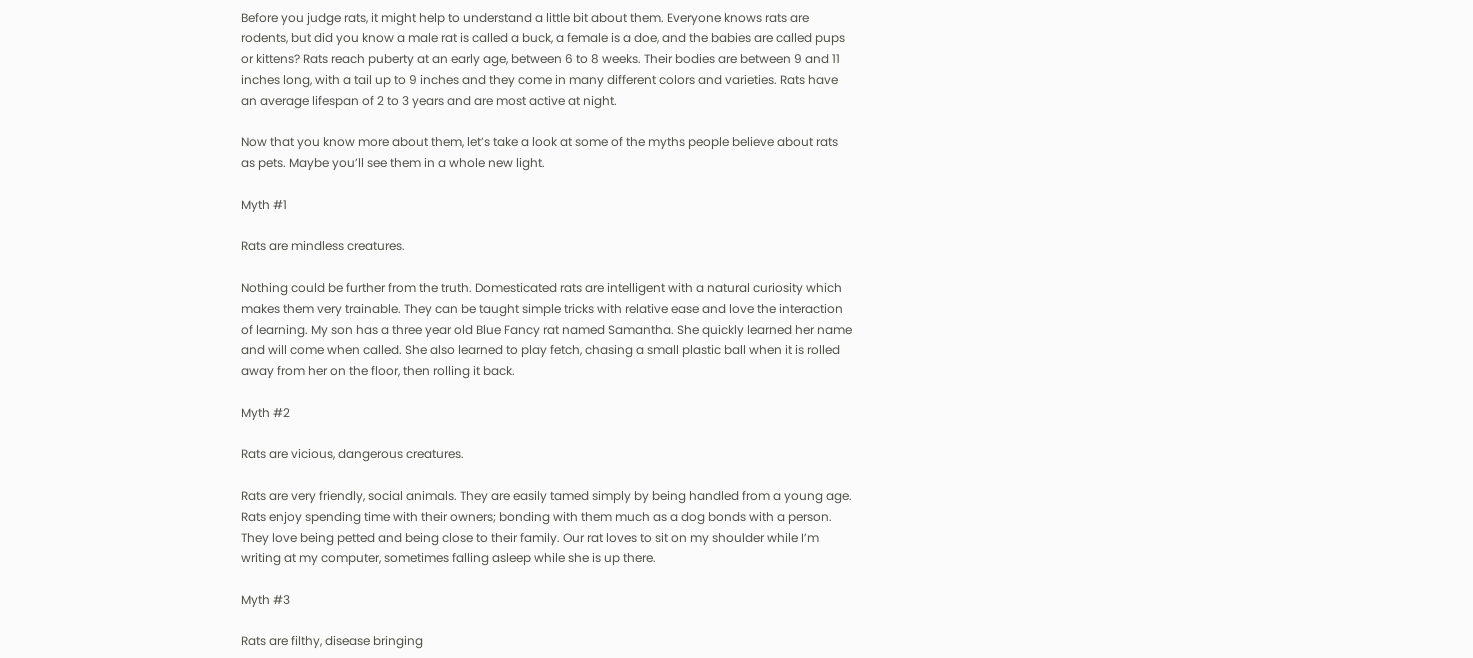Before you judge rats, it might help to understand a little bit about them. Everyone knows rats are rodents, but did you know a male rat is called a buck, a female is a doe, and the babies are called pups or kittens? Rats reach puberty at an early age, between 6 to 8 weeks. Their bodies are between 9 and 11 inches long, with a tail up to 9 inches and they come in many different colors and varieties. Rats have an average lifespan of 2 to 3 years and are most active at night.

Now that you know more about them, let’s take a look at some of the myths people believe about rats as pets. Maybe you’ll see them in a whole new light.

Myth #1

Rats are mindless creatures.

Nothing could be further from the truth. Domesticated rats are intelligent with a natural curiosity which makes them very trainable. They can be taught simple tricks with relative ease and love the interaction of learning. My son has a three year old Blue Fancy rat named Samantha. She quickly learned her name and will come when called. She also learned to play fetch, chasing a small plastic ball when it is rolled away from her on the floor, then rolling it back.

Myth #2

Rats are vicious, dangerous creatures.

Rats are very friendly, social animals. They are easily tamed simply by being handled from a young age. Rats enjoy spending time with their owners; bonding with them much as a dog bonds with a person. They love being petted and being close to their family. Our rat loves to sit on my shoulder while I’m writing at my computer, sometimes falling asleep while she is up there.

Myth #3

Rats are filthy, disease bringing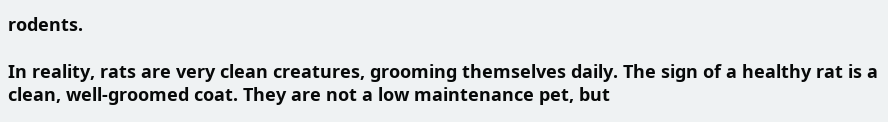rodents.

In reality, rats are very clean creatures, grooming themselves daily. The sign of a healthy rat is a clean, well-groomed coat. They are not a low maintenance pet, but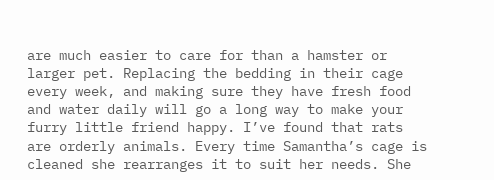are much easier to care for than a hamster or larger pet. Replacing the bedding in their cage every week, and making sure they have fresh food and water daily will go a long way to make your furry little friend happy. I’ve found that rats are orderly animals. Every time Samantha’s cage is cleaned she rearranges it to suit her needs. She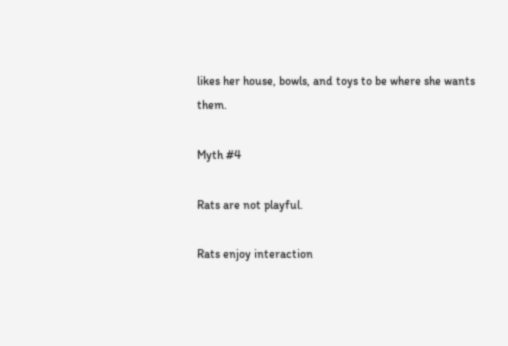likes her house, bowls, and toys to be where she wants them.

Myth #4

Rats are not playful.

Rats enjoy interaction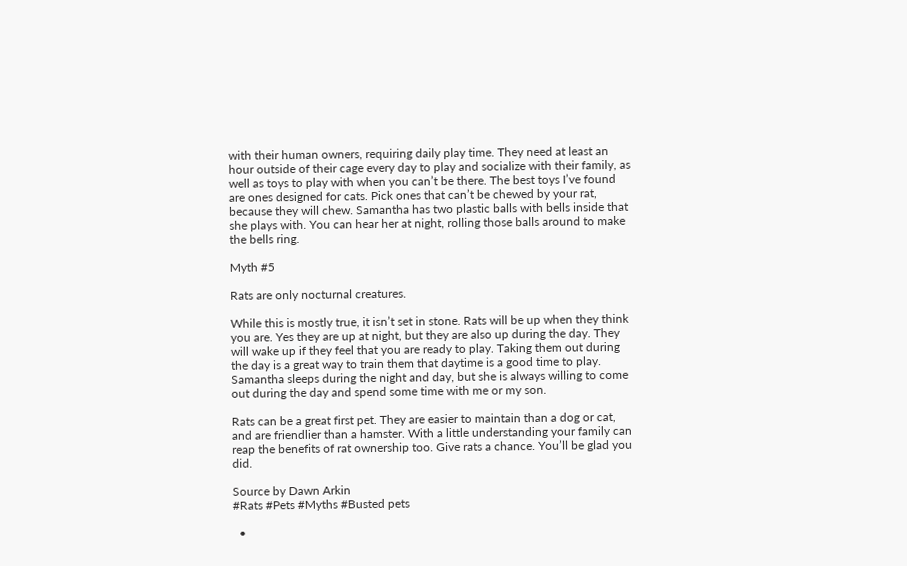with their human owners, requiring daily play time. They need at least an hour outside of their cage every day to play and socialize with their family, as well as toys to play with when you can’t be there. The best toys I’ve found are ones designed for cats. Pick ones that can’t be chewed by your rat, because they will chew. Samantha has two plastic balls with bells inside that she plays with. You can hear her at night, rolling those balls around to make the bells ring.

Myth #5

Rats are only nocturnal creatures.

While this is mostly true, it isn’t set in stone. Rats will be up when they think you are. Yes they are up at night, but they are also up during the day. They will wake up if they feel that you are ready to play. Taking them out during the day is a great way to train them that daytime is a good time to play. Samantha sleeps during the night and day, but she is always willing to come out during the day and spend some time with me or my son.

Rats can be a great first pet. They are easier to maintain than a dog or cat, and are friendlier than a hamster. With a little understanding your family can reap the benefits of rat ownership too. Give rats a chance. You’ll be glad you did.

Source by Dawn Arkin
#Rats #Pets #Myths #Busted pets

  •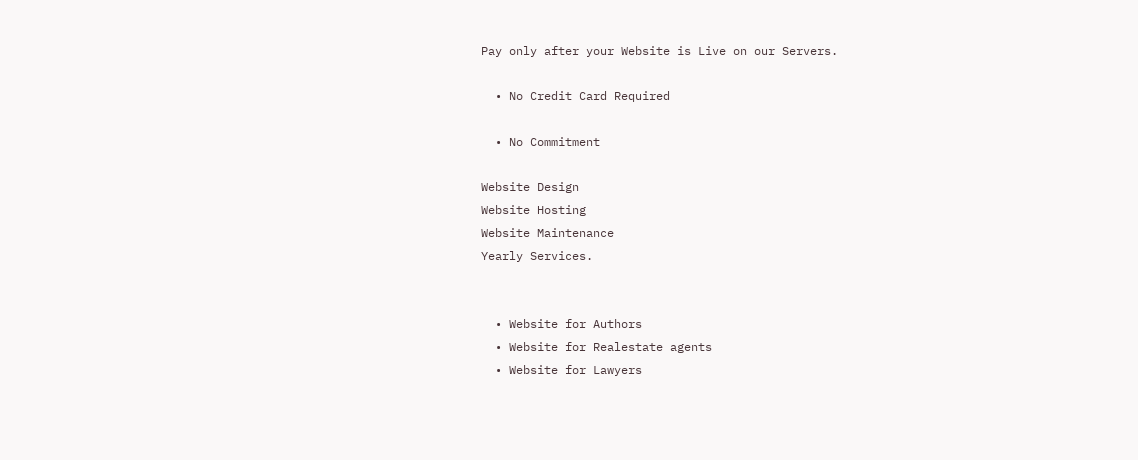Pay only after your Website is Live on our Servers.

  • No Credit Card Required

  • No Commitment

Website Design
Website Hosting
Website Maintenance
Yearly Services.


  • Website for Authors
  • Website for Realestate agents
  • Website for Lawyers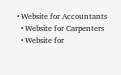• Website for Accountants
  • Website for Carpenters
  • Website for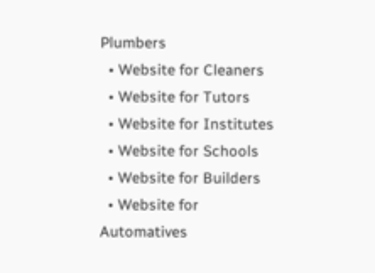Plumbers
  • Website for Cleaners
  • Website for Tutors
  • Website for Institutes
  • Website for Schools
  • Website for Builders
  • Website for Automatives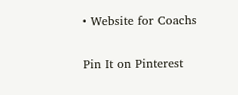• Website for Coachs

Pin It on Pinterest